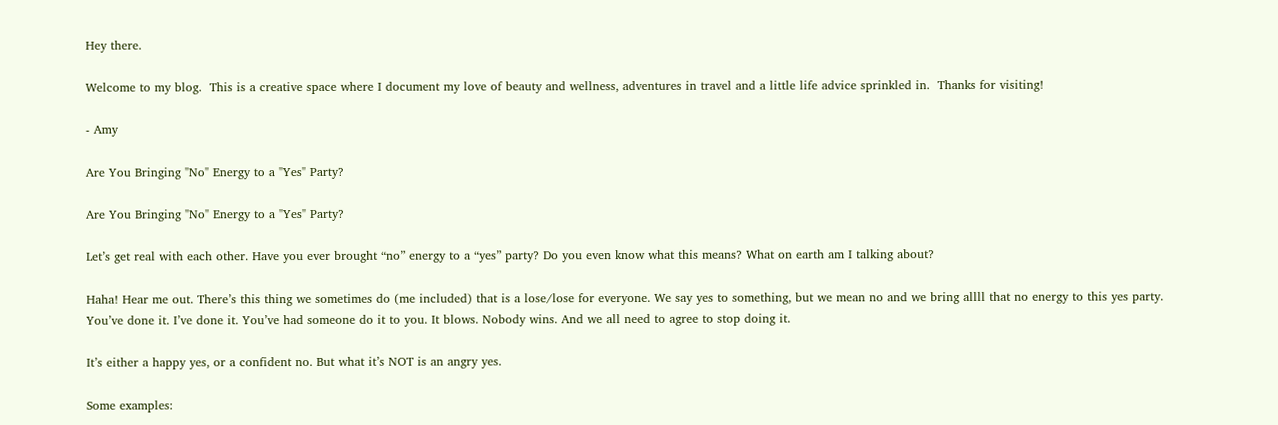Hey there.

Welcome to my blog.  This is a creative space where I document my love of beauty and wellness, adventures in travel and a little life advice sprinkled in.  Thanks for visiting!

- Amy

Are You Bringing "No" Energy to a "Yes" Party?

Are You Bringing "No" Energy to a "Yes" Party?

Let’s get real with each other. Have you ever brought “no” energy to a “yes” party? Do you even know what this means? What on earth am I talking about?

Haha! Hear me out. There’s this thing we sometimes do (me included) that is a lose/lose for everyone. We say yes to something, but we mean no and we bring allll that no energy to this yes party. You’ve done it. I’ve done it. You’ve had someone do it to you. It blows. Nobody wins. And we all need to agree to stop doing it.

It’s either a happy yes, or a confident no. But what it’s NOT is an angry yes.

Some examples: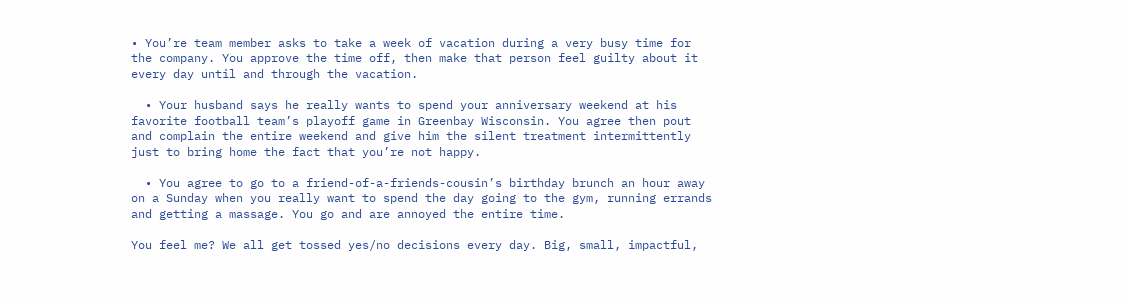• You’re team member asks to take a week of vacation during a very busy time for the company. You approve the time off, then make that person feel guilty about it every day until and through the vacation.

  • Your husband says he really wants to spend your anniversary weekend at his favorite football team’s playoff game in Greenbay Wisconsin. You agree then pout and complain the entire weekend and give him the silent treatment intermittently just to bring home the fact that you’re not happy.

  • You agree to go to a friend-of-a-friends-cousin’s birthday brunch an hour away on a Sunday when you really want to spend the day going to the gym, running errands and getting a massage. You go and are annoyed the entire time.

You feel me? We all get tossed yes/no decisions every day. Big, small, impactful,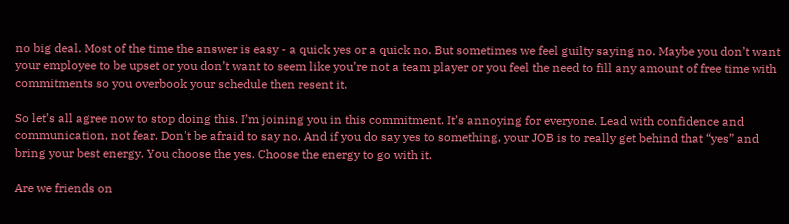no big deal. Most of the time the answer is easy - a quick yes or a quick no. But sometimes we feel guilty saying no. Maybe you don’t want your employee to be upset or you don’t want to seem like you’re not a team player or you feel the need to fill any amount of free time with commitments so you overbook your schedule then resent it.

So let’s all agree now to stop doing this. I’m joining you in this commitment. It’s annoying for everyone. Lead with confidence and communication, not fear. Don't be afraid to say no. And if you do say yes to something, your JOB is to really get behind that “yes” and bring your best energy. You choose the yes. Choose the energy to go with it.

Are we friends on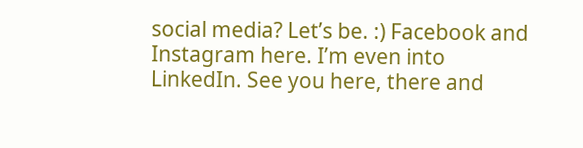social media? Let’s be. :) Facebook and Instagram here. I’m even into LinkedIn. See you here, there and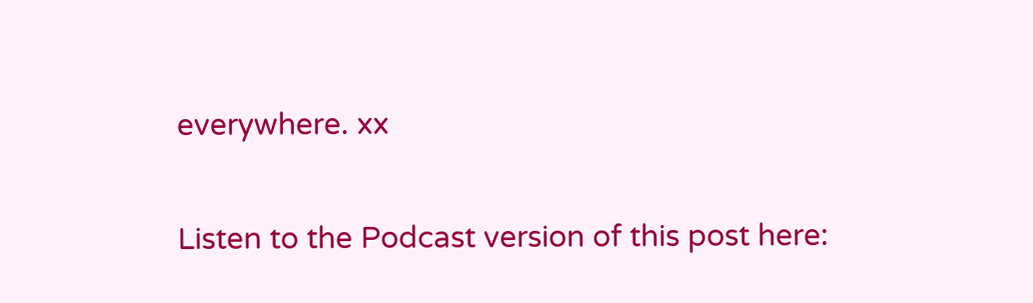everywhere. xx

Listen to the Podcast version of this post here: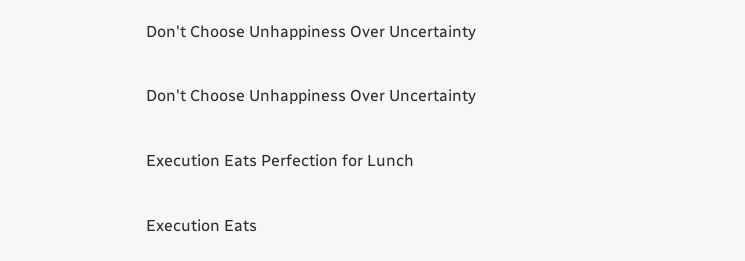Don't Choose Unhappiness Over Uncertainty

Don't Choose Unhappiness Over Uncertainty

Execution Eats Perfection for Lunch

Execution Eats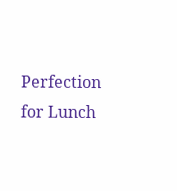Perfection for Lunch